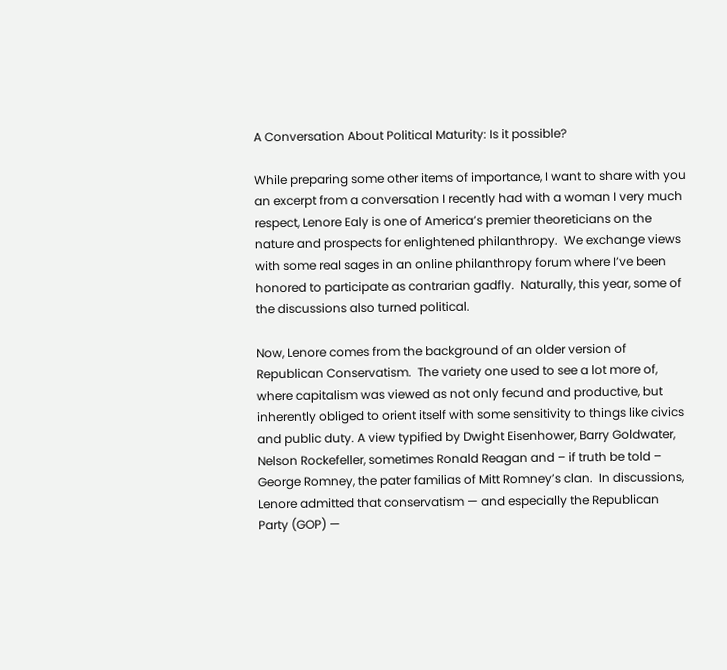A Conversation About Political Maturity: Is it possible?

While preparing some other items of importance, I want to share with you an excerpt from a conversation I recently had with a woman I very much respect, Lenore Ealy is one of America’s premier theoreticians on the nature and prospects for enlightened philanthropy.  We exchange views with some real sages in an online philanthropy forum where I’ve been honored to participate as contrarian gadfly.  Naturally, this year, some of the discussions also turned political.

Now, Lenore comes from the background of an older version of Republican Conservatism.  The variety one used to see a lot more of, where capitalism was viewed as not only fecund and productive, but inherently obliged to orient itself with some sensitivity to things like civics and public duty. A view typified by Dwight Eisenhower, Barry Goldwater, Nelson Rockefeller, sometimes Ronald Reagan and – if truth be told – George Romney, the pater familias of Mitt Romney’s clan.  In discussions, Lenore admitted that conservatism — and especially the Republican Party (GOP) —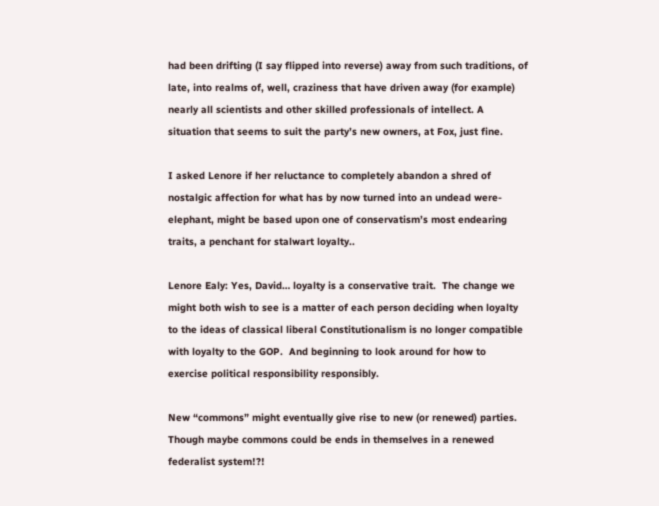had been drifting (I say flipped into reverse) away from such traditions, of late, into realms of, well, craziness that have driven away (for example) nearly all scientists and other skilled professionals of intellect. A situation that seems to suit the party’s new owners, at Fox, just fine.

I asked Lenore if her reluctance to completely abandon a shred of nostalgic affection for what has by now turned into an undead were-elephant, might be based upon one of conservatism’s most endearing traits, a penchant for stalwart loyalty..

Lenore Ealy: Yes, David… loyalty is a conservative trait.  The change we might both wish to see is a matter of each person deciding when loyalty to the ideas of classical liberal Constitutionalism is no longer compatible with loyalty to the GOP.  And beginning to look around for how to exercise political responsibility responsibly.

New “commons” might eventually give rise to new (or renewed) parties.  Though maybe commons could be ends in themselves in a renewed federalist system!?!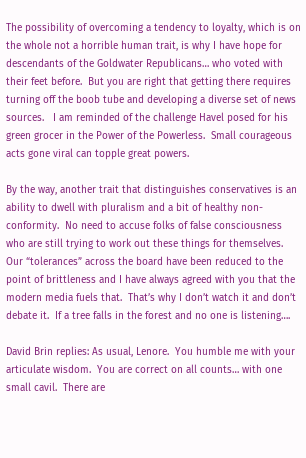The possibility of overcoming a tendency to loyalty, which is on the whole not a horrible human trait, is why I have hope for descendants of the Goldwater Republicans… who voted with their feet before.  But you are right that getting there requires turning off the boob tube and developing a diverse set of news sources.   I am reminded of the challenge Havel posed for his green grocer in the Power of the Powerless.  Small courageous acts gone viral can topple great powers.

By the way, another trait that distinguishes conservatives is an ability to dwell with pluralism and a bit of healthy non-conformity.  No need to accuse folks of false consciousness who are still trying to work out these things for themselves.  Our “tolerances” across the board have been reduced to the point of brittleness and I have always agreed with you that the modern media fuels that.  That’s why I don’t watch it and don’t debate it.  If a tree falls in the forest and no one is listening….

David Brin replies: As usual, Lenore.  You humble me with your articulate wisdom.  You are correct on all counts… with one small cavil.  There are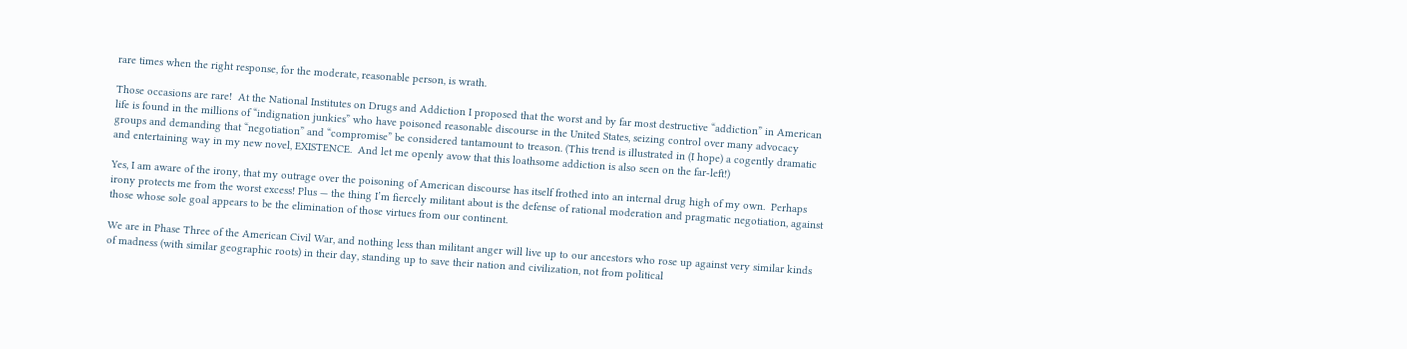rare times when the right response, for the moderate, reasonable person, is wrath.

Those occasions are rare!  At the National Institutes on Drugs and Addiction I proposed that the worst and by far most destructive “addiction” in American life is found in the millions of “indignation junkies” who have poisoned reasonable discourse in the United States, seizing control over many advocacy groups and demanding that “negotiation” and “compromise” be considered tantamount to treason. (This trend is illustrated in (I hope) a cogently dramatic and entertaining way in my new novel, EXISTENCE.  And let me openly avow that this loathsome addiction is also seen on the far-left!)

Yes, I am aware of the irony, that my outrage over the poisoning of American discourse has itself frothed into an internal drug high of my own.  Perhaps irony protects me from the worst excess! Plus — the thing I’m fiercely militant about is the defense of rational moderation and pragmatic negotiation, against those whose sole goal appears to be the elimination of those virtues from our continent.

We are in Phase Three of the American Civil War, and nothing less than militant anger will live up to our ancestors who rose up against very similar kinds of madness (with similar geographic roots) in their day, standing up to save their nation and civilization, not from political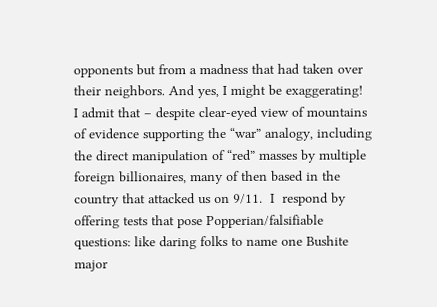opponents but from a madness that had taken over their neighbors. And yes, I might be exaggerating!  I admit that – despite clear-eyed view of mountains of evidence supporting the “war” analogy, including the direct manipulation of “red” masses by multiple foreign billionaires, many of then based in the country that attacked us on 9/11.  I  respond by offering tests that pose Popperian/falsifiable questions: like daring folks to name one Bushite major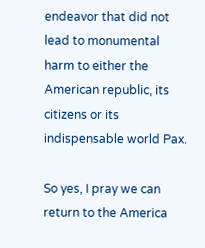endeavor that did not lead to monumental harm to either the American republic, its citizens or its indispensable world Pax.

So yes, I pray we can return to the America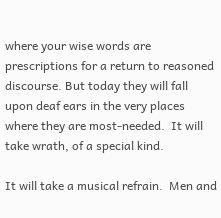where your wise words are prescriptions for a return to reasoned discourse. But today they will fall upon deaf ears in the very places where they are most-needed.  It will take wrath, of a special kind.

It will take a musical refrain.  Men and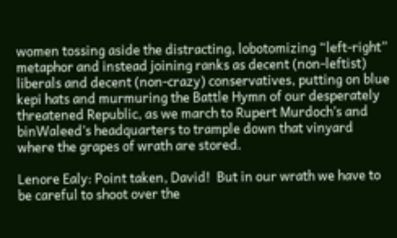women tossing aside the distracting, lobotomizing “left-right” metaphor and instead joining ranks as decent (non-leftist) liberals and decent (non-crazy) conservatives, putting on blue kepi hats and murmuring the Battle Hymn of our desperately threatened Republic, as we march to Rupert Murdoch’s and binWaleed’s headquarters to trample down that vinyard where the grapes of wrath are stored.

Lenore Ealy: Point taken, David!  But in our wrath we have to be careful to shoot over the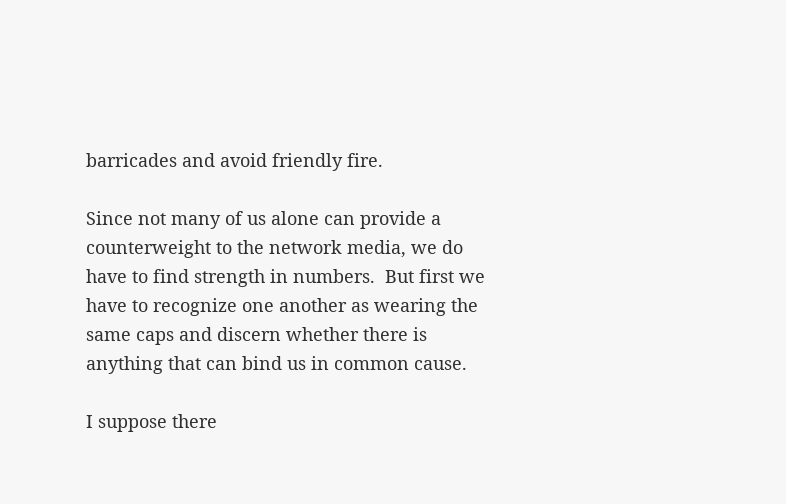barricades and avoid friendly fire.

Since not many of us alone can provide a counterweight to the network media, we do have to find strength in numbers.  But first we have to recognize one another as wearing the same caps and discern whether there is anything that can bind us in common cause.

I suppose there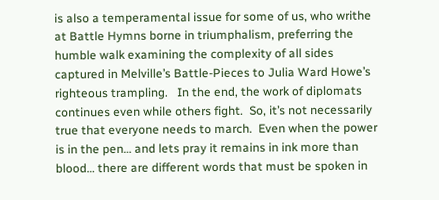is also a temperamental issue for some of us, who writhe at Battle Hymns borne in triumphalism, preferring the humble walk examining the complexity of all sides captured in Melville’s Battle-Pieces to Julia Ward Howe’s righteous trampling.   In the end, the work of diplomats continues even while others fight.  So, it’s not necessarily true that everyone needs to march.  Even when the power is in the pen… and lets pray it remains in ink more than blood… there are different words that must be spoken in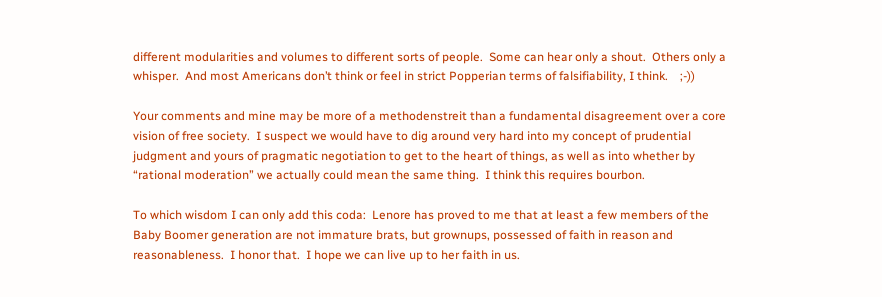different modularities and volumes to different sorts of people.  Some can hear only a shout.  Others only a whisper.  And most Americans don’t think or feel in strict Popperian terms of falsifiability, I think.    ;-))

Your comments and mine may be more of a methodenstreit than a fundamental disagreement over a core vision of free society.  I suspect we would have to dig around very hard into my concept of prudential judgment and yours of pragmatic negotiation to get to the heart of things, as well as into whether by “rational moderation” we actually could mean the same thing.  I think this requires bourbon.

To which wisdom I can only add this coda:  Lenore has proved to me that at least a few members of the Baby Boomer generation are not immature brats, but grownups, possessed of faith in reason and reasonableness.  I honor that.  I hope we can live up to her faith in us.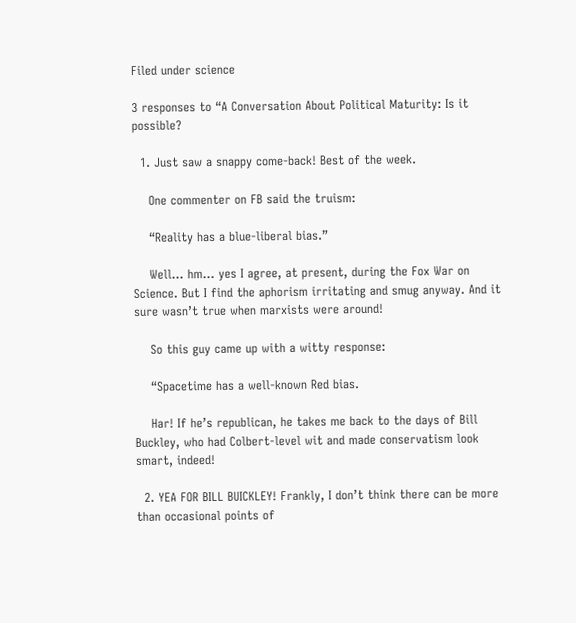Filed under science

3 responses to “A Conversation About Political Maturity: Is it possible?

  1. Just saw a snappy come-back! Best of the week.

    One commenter on FB said the truism:

    “Reality has a blue-liberal bias.”

    Well… hm… yes I agree, at present, during the Fox War on Science. But I find the aphorism irritating and smug anyway. And it sure wasn’t true when marxists were around!

    So this guy came up with a witty response:

    “Spacetime has a well-known Red bias.

    Har! If he’s republican, he takes me back to the days of Bill Buckley, who had Colbert-level wit and made conservatism look smart, indeed!

  2. YEA FOR BILL BUICKLEY! Frankly, I don’t think there can be more than occasional points of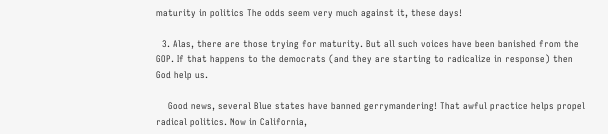maturity in politics The odds seem very much against it, these days!

  3. Alas, there are those trying for maturity. But all such voices have been banished from the GOP. If that happens to the democrats (and they are starting to radicalize in response) then God help us.

    Good news, several Blue states have banned gerrymandering! That awful practice helps propel radical politics. Now in California,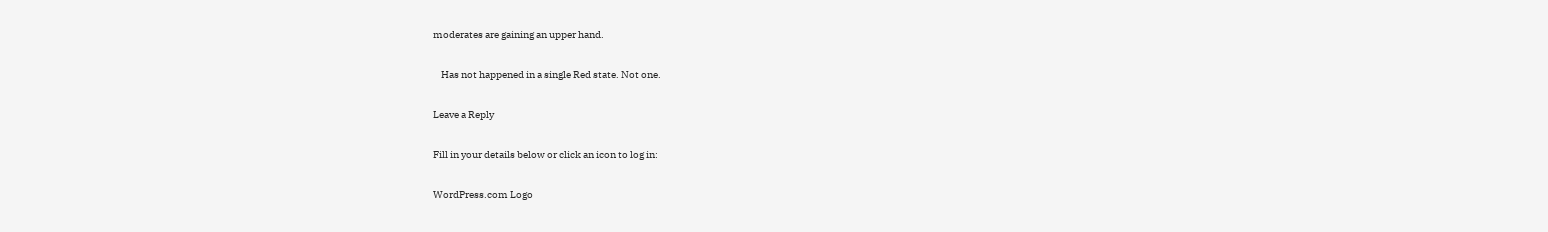moderates are gaining an upper hand.

    Has not happened in a single Red state. Not one.

Leave a Reply

Fill in your details below or click an icon to log in:

WordPress.com Logo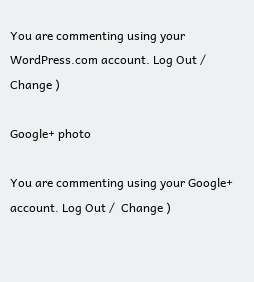You are commenting using your WordPress.com account. Log Out /  Change )

Google+ photo

You are commenting using your Google+ account. Log Out /  Change )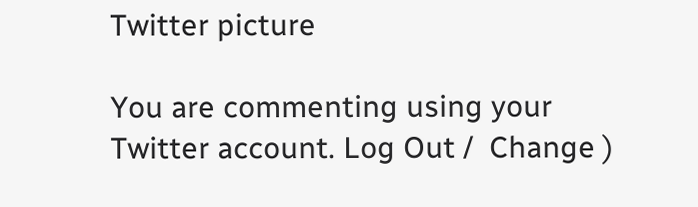Twitter picture

You are commenting using your Twitter account. Log Out /  Change )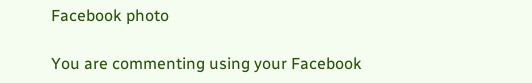Facebook photo

You are commenting using your Facebook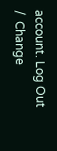account. Log Out /  Change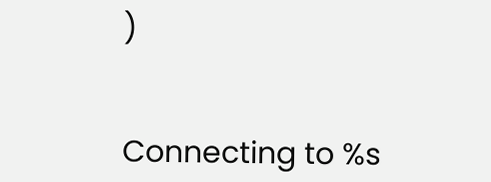)


Connecting to %s